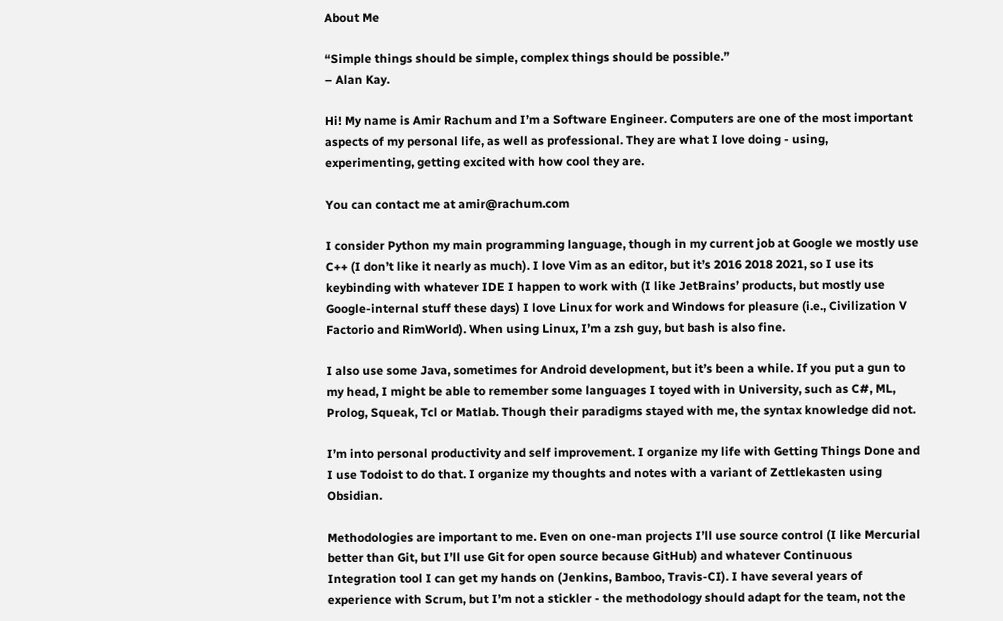About Me

“Simple things should be simple, complex things should be possible.”
– Alan Kay.

Hi! My name is Amir Rachum and I’m a Software Engineer. Computers are one of the most important aspects of my personal life, as well as professional. They are what I love doing - using, experimenting, getting excited with how cool they are.

You can contact me at amir@rachum.com

I consider Python my main programming language, though in my current job at Google we mostly use C++ (I don’t like it nearly as much). I love Vim as an editor, but it’s 2016 2018 2021, so I use its keybinding with whatever IDE I happen to work with (I like JetBrains’ products, but mostly use Google-internal stuff these days) I love Linux for work and Windows for pleasure (i.e., Civilization V Factorio and RimWorld). When using Linux, I’m a zsh guy, but bash is also fine.

I also use some Java, sometimes for Android development, but it’s been a while. If you put a gun to my head, I might be able to remember some languages I toyed with in University, such as C#, ML, Prolog, Squeak, Tcl or Matlab. Though their paradigms stayed with me, the syntax knowledge did not.

I’m into personal productivity and self improvement. I organize my life with Getting Things Done and I use Todoist to do that. I organize my thoughts and notes with a variant of Zettlekasten using Obsidian.

Methodologies are important to me. Even on one-man projects I’ll use source control (I like Mercurial better than Git, but I’ll use Git for open source because GitHub) and whatever Continuous Integration tool I can get my hands on (Jenkins, Bamboo, Travis-CI). I have several years of experience with Scrum, but I’m not a stickler - the methodology should adapt for the team, not the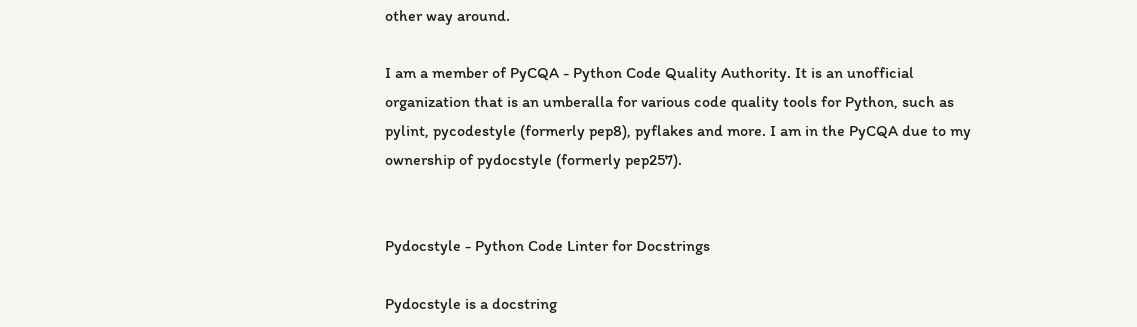other way around.

I am a member of PyCQA - Python Code Quality Authority. It is an unofficial organization that is an umberalla for various code quality tools for Python, such as pylint, pycodestyle (formerly pep8), pyflakes and more. I am in the PyCQA due to my ownership of pydocstyle (formerly pep257).


Pydocstyle - Python Code Linter for Docstrings

Pydocstyle is a docstring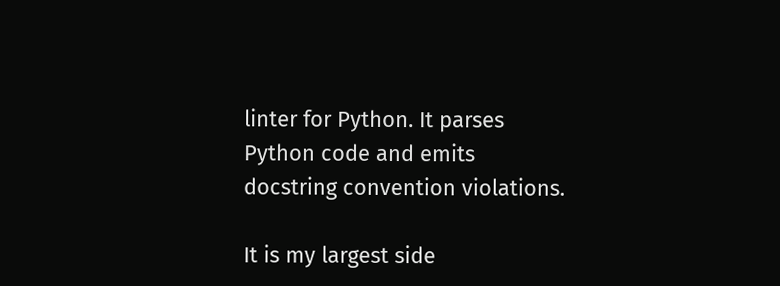linter for Python. It parses Python code and emits docstring convention violations.

It is my largest side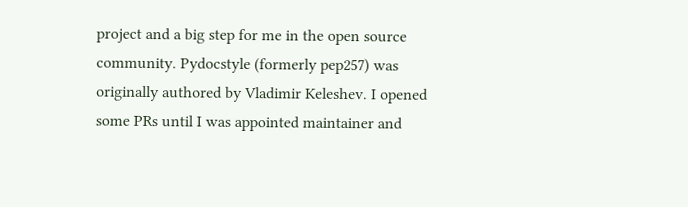project and a big step for me in the open source community. Pydocstyle (formerly pep257) was originally authored by Vladimir Keleshev. I opened some PRs until I was appointed maintainer and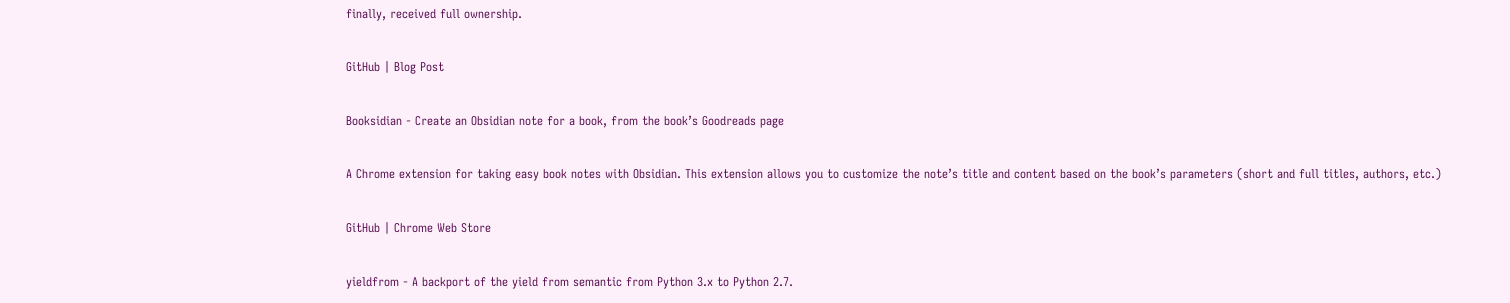finally, received full ownership.

GitHub | Blog Post

Booksidian - Create an Obsidian note for a book, from the book’s Goodreads page

A Chrome extension for taking easy book notes with Obsidian. This extension allows you to customize the note’s title and content based on the book’s parameters (short and full titles, authors, etc.)

GitHub | Chrome Web Store

yieldfrom - A backport of the yield from semantic from Python 3.x to Python 2.7.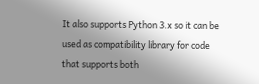It also supports Python 3.x so it can be used as compatibility library for code that supports both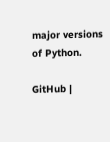major versions of Python.

GitHub |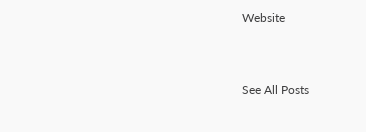Website


See All Posts